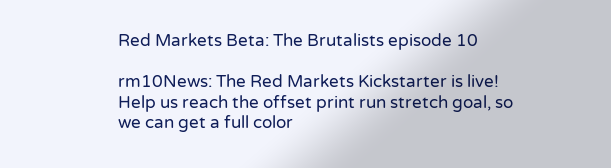Red Markets Beta: The Brutalists episode 10

rm10News: The Red Markets Kickstarter is live! Help us reach the offset print run stretch goal, so we can get a full color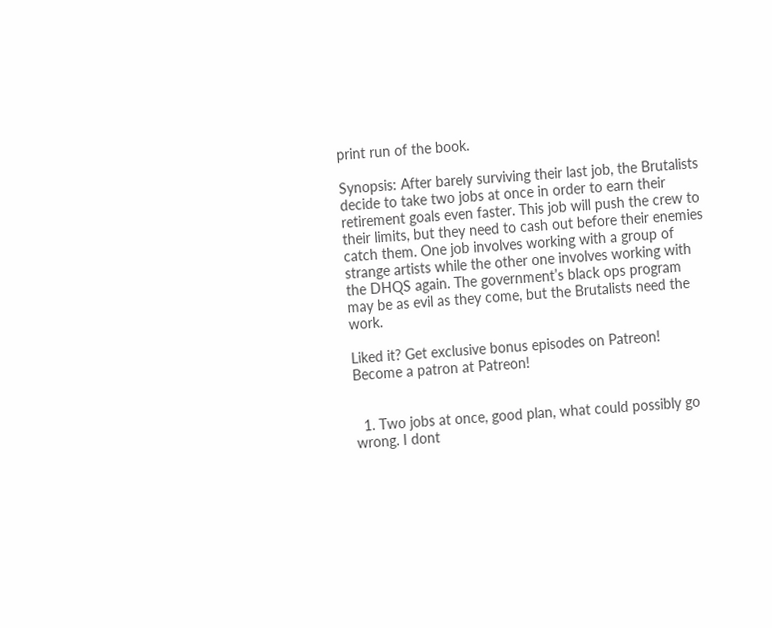print run of the book.

Synopsis: After barely surviving their last job, the Brutalists decide to take two jobs at once in order to earn their retirement goals even faster. This job will push the crew to their limits, but they need to cash out before their enemies catch them. One job involves working with a group of strange artists while the other one involves working with the DHQS again. The government’s black ops program may be as evil as they come, but the Brutalists need the work.

Liked it? Get exclusive bonus episodes on Patreon!
Become a patron at Patreon!


  1. Two jobs at once, good plan, what could possibly go wrong. I dont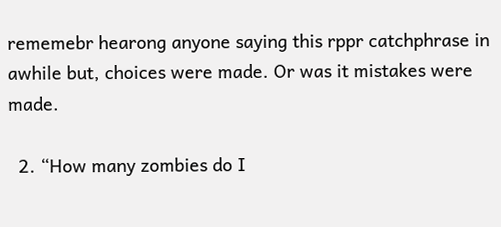rememebr hearong anyone saying this rppr catchphrase in awhile but, choices were made. Or was it mistakes were made.

  2. “How many zombies do I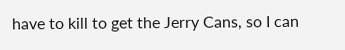have to kill to get the Jerry Cans, so I can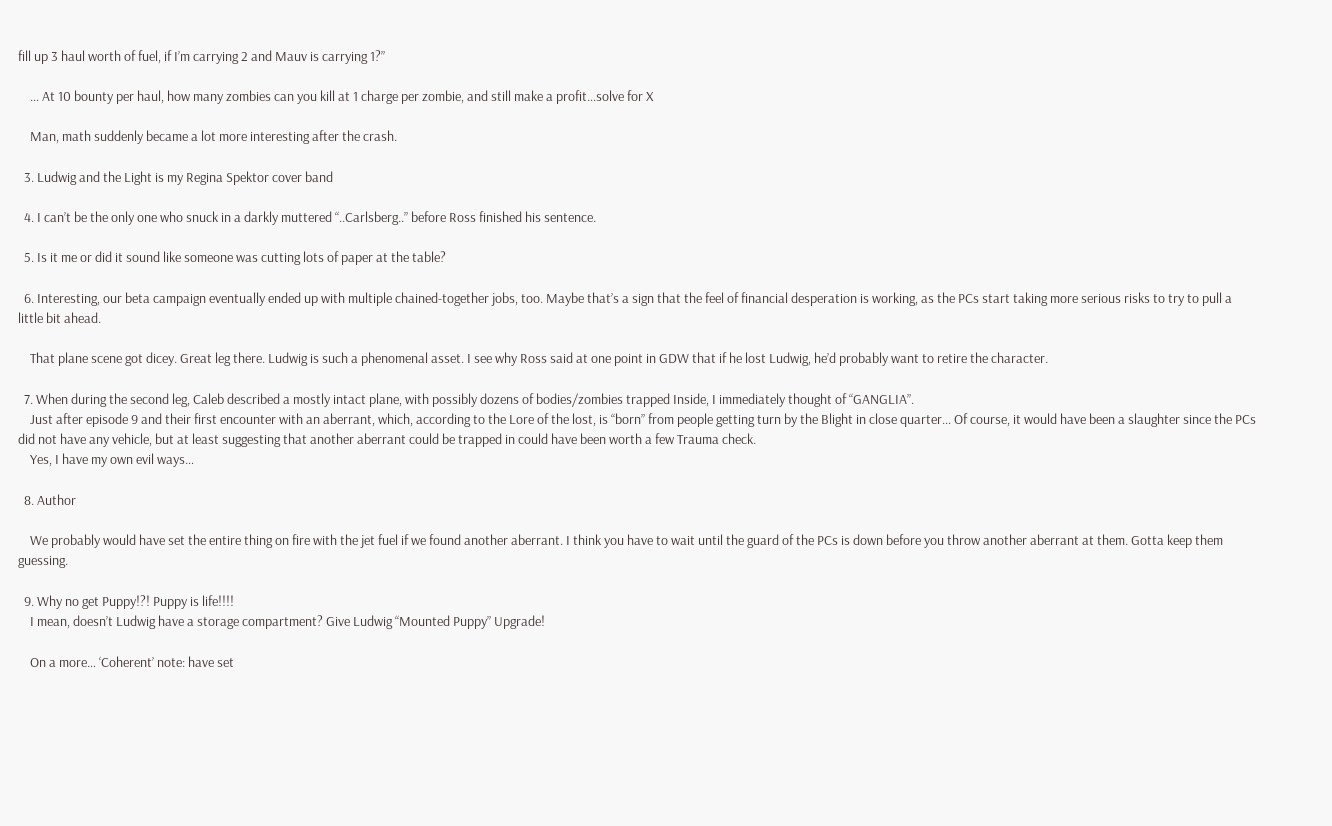fill up 3 haul worth of fuel, if I’m carrying 2 and Mauv is carrying 1?”

    … At 10 bounty per haul, how many zombies can you kill at 1 charge per zombie, and still make a profit…solve for X

    Man, math suddenly became a lot more interesting after the crash.

  3. Ludwig and the Light is my Regina Spektor cover band

  4. I can’t be the only one who snuck in a darkly muttered “..Carlsberg..” before Ross finished his sentence.

  5. Is it me or did it sound like someone was cutting lots of paper at the table?

  6. Interesting, our beta campaign eventually ended up with multiple chained-together jobs, too. Maybe that’s a sign that the feel of financial desperation is working, as the PCs start taking more serious risks to try to pull a little bit ahead.

    That plane scene got dicey. Great leg there. Ludwig is such a phenomenal asset. I see why Ross said at one point in GDW that if he lost Ludwig, he’d probably want to retire the character.

  7. When during the second leg, Caleb described a mostly intact plane, with possibly dozens of bodies/zombies trapped Inside, I immediately thought of “GANGLIA”.
    Just after episode 9 and their first encounter with an aberrant, which, according to the Lore of the lost, is “born” from people getting turn by the Blight in close quarter… Of course, it would have been a slaughter since the PCs did not have any vehicle, but at least suggesting that another aberrant could be trapped in could have been worth a few Trauma check.
    Yes, I have my own evil ways…

  8. Author

    We probably would have set the entire thing on fire with the jet fuel if we found another aberrant. I think you have to wait until the guard of the PCs is down before you throw another aberrant at them. Gotta keep them guessing.

  9. Why no get Puppy!?! Puppy is life!!!!
    I mean, doesn’t Ludwig have a storage compartment? Give Ludwig “Mounted Puppy” Upgrade!

    On a more… ‘Coherent’ note: have set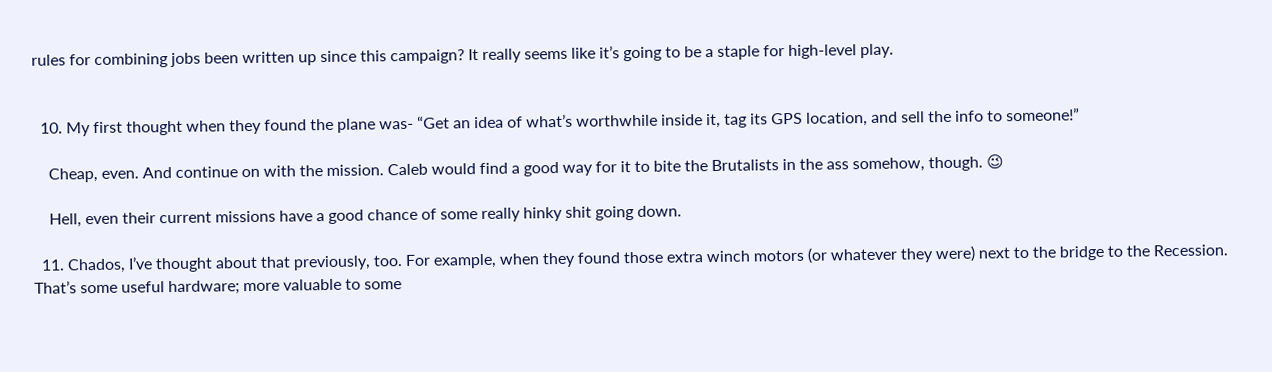rules for combining jobs been written up since this campaign? It really seems like it’s going to be a staple for high-level play.


  10. My first thought when they found the plane was- “Get an idea of what’s worthwhile inside it, tag its GPS location, and sell the info to someone!”

    Cheap, even. And continue on with the mission. Caleb would find a good way for it to bite the Brutalists in the ass somehow, though. 😉

    Hell, even their current missions have a good chance of some really hinky shit going down.

  11. Chados, I’ve thought about that previously, too. For example, when they found those extra winch motors (or whatever they were) next to the bridge to the Recession. That’s some useful hardware; more valuable to some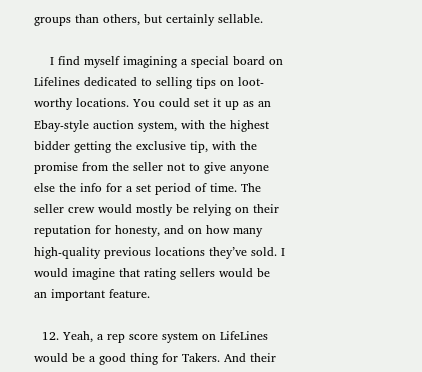groups than others, but certainly sellable.

    I find myself imagining a special board on Lifelines dedicated to selling tips on loot-worthy locations. You could set it up as an Ebay-style auction system, with the highest bidder getting the exclusive tip, with the promise from the seller not to give anyone else the info for a set period of time. The seller crew would mostly be relying on their reputation for honesty, and on how many high-quality previous locations they’ve sold. I would imagine that rating sellers would be an important feature.

  12. Yeah, a rep score system on LifeLines would be a good thing for Takers. And their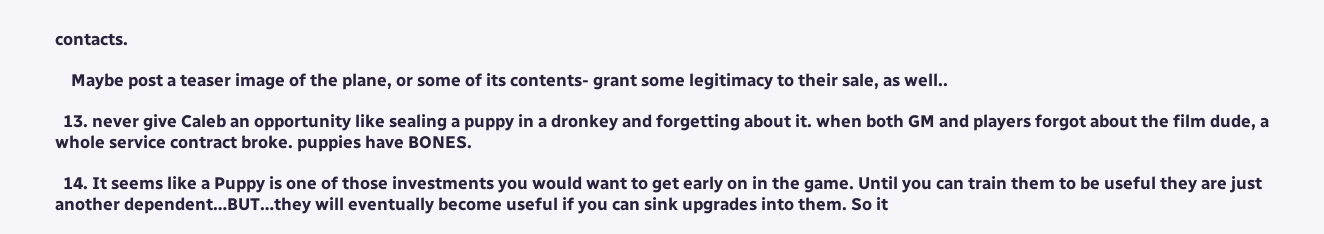contacts.

    Maybe post a teaser image of the plane, or some of its contents- grant some legitimacy to their sale, as well..

  13. never give Caleb an opportunity like sealing a puppy in a dronkey and forgetting about it. when both GM and players forgot about the film dude, a whole service contract broke. puppies have BONES.

  14. It seems like a Puppy is one of those investments you would want to get early on in the game. Until you can train them to be useful they are just another dependent…BUT…they will eventually become useful if you can sink upgrades into them. So it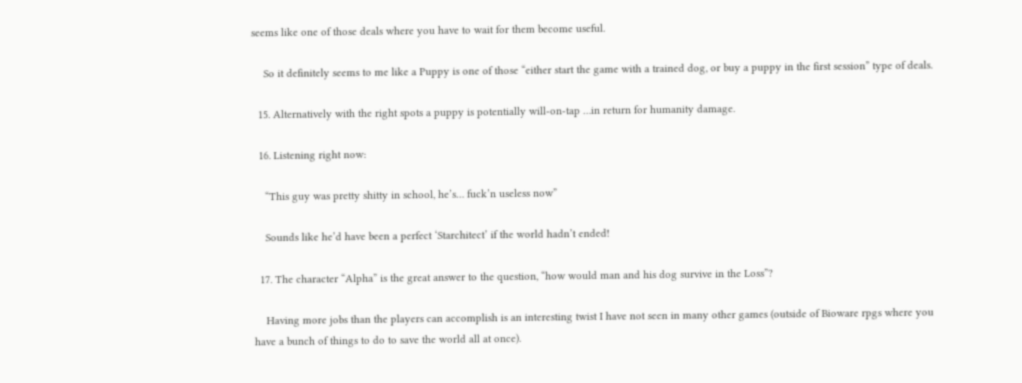seems like one of those deals where you have to wait for them become useful.

    So it definitely seems to me like a Puppy is one of those “either start the game with a trained dog, or buy a puppy in the first session” type of deals.

  15. Alternatively with the right spots a puppy is potentially will-on-tap …in return for humanity damage.

  16. Listening right now:

    “This guy was pretty shitty in school, he’s… fuck’n useless now”

    Sounds like he’d have been a perfect ‘Starchitect’ if the world hadn’t ended!

  17. The character “Alpha” is the great answer to the question, “how would man and his dog survive in the Loss”?

    Having more jobs than the players can accomplish is an interesting twist I have not seen in many other games (outside of Bioware rpgs where you have a bunch of things to do to save the world all at once).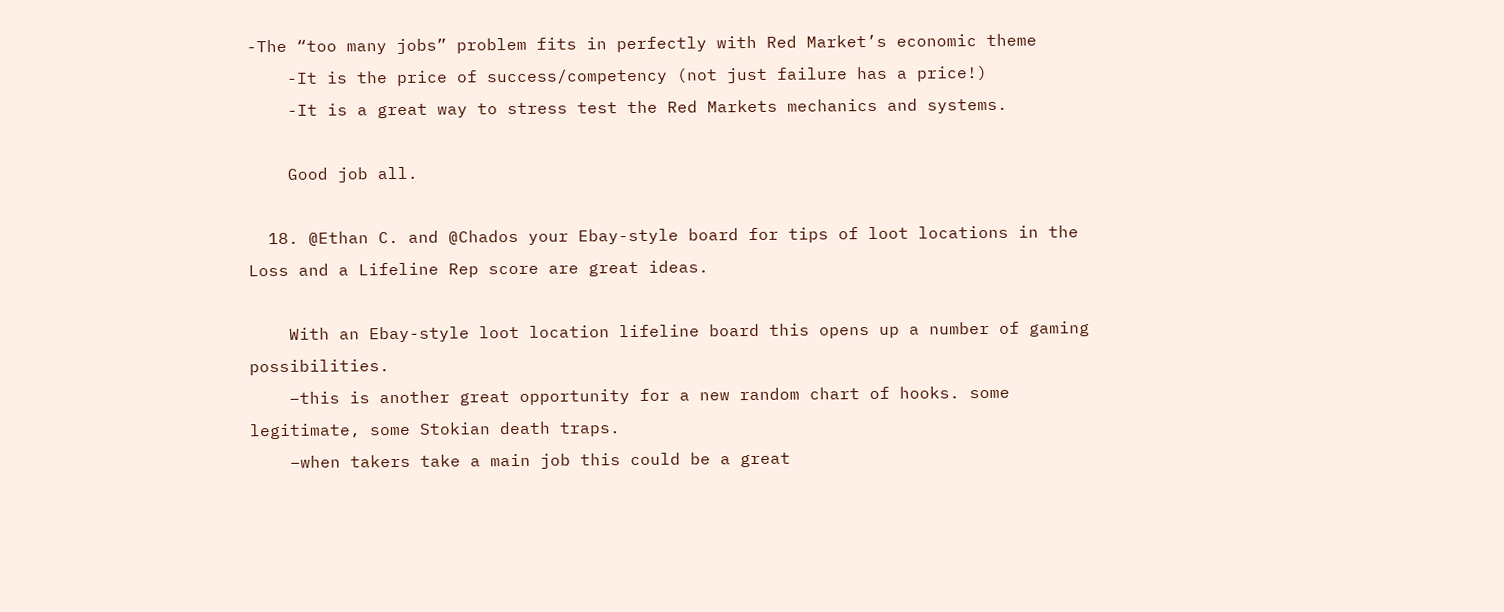-The “too many jobs” problem fits in perfectly with Red Market’s economic theme
    -It is the price of success/competency (not just failure has a price!)
    -It is a great way to stress test the Red Markets mechanics and systems.

    Good job all.

  18. @Ethan C. and @Chados your Ebay-style board for tips of loot locations in the Loss and a Lifeline Rep score are great ideas.

    With an Ebay-style loot location lifeline board this opens up a number of gaming possibilities.
    –this is another great opportunity for a new random chart of hooks. some legitimate, some Stokian death traps.
    –when takers take a main job this could be a great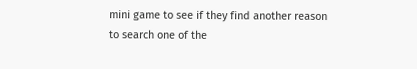mini game to see if they find another reason to search one of the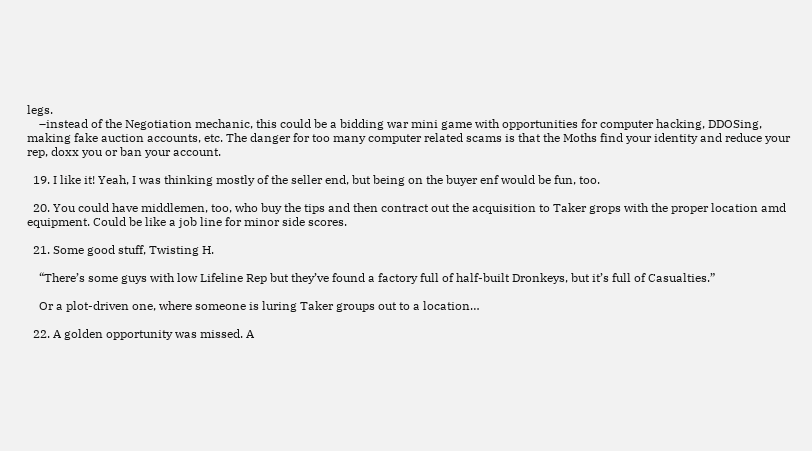legs.
    –instead of the Negotiation mechanic, this could be a bidding war mini game with opportunities for computer hacking, DDOSing, making fake auction accounts, etc. The danger for too many computer related scams is that the Moths find your identity and reduce your rep, doxx you or ban your account.

  19. I like it! Yeah, I was thinking mostly of the seller end, but being on the buyer enf would be fun, too.

  20. You could have middlemen, too, who buy the tips and then contract out the acquisition to Taker grops with the proper location amd equipment. Could be like a job line for minor side scores.

  21. Some good stuff, Twisting H.

    “There’s some guys with low Lifeline Rep but they’ve found a factory full of half-built Dronkeys, but it’s full of Casualties.”

    Or a plot-driven one, where someone is luring Taker groups out to a location…

  22. A golden opportunity was missed. A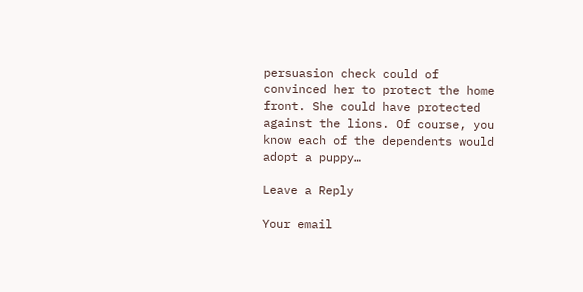persuasion check could of convinced her to protect the home front. She could have protected against the lions. Of course, you know each of the dependents would adopt a puppy…

Leave a Reply

Your email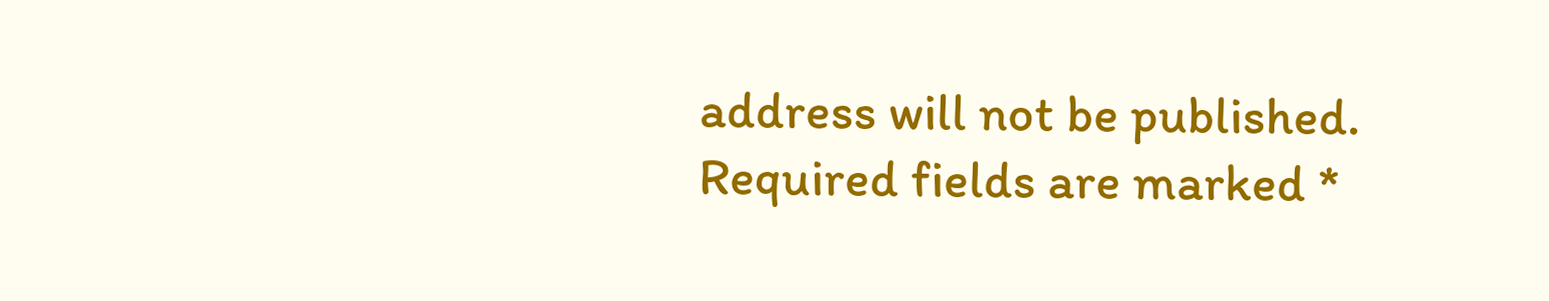address will not be published. Required fields are marked *